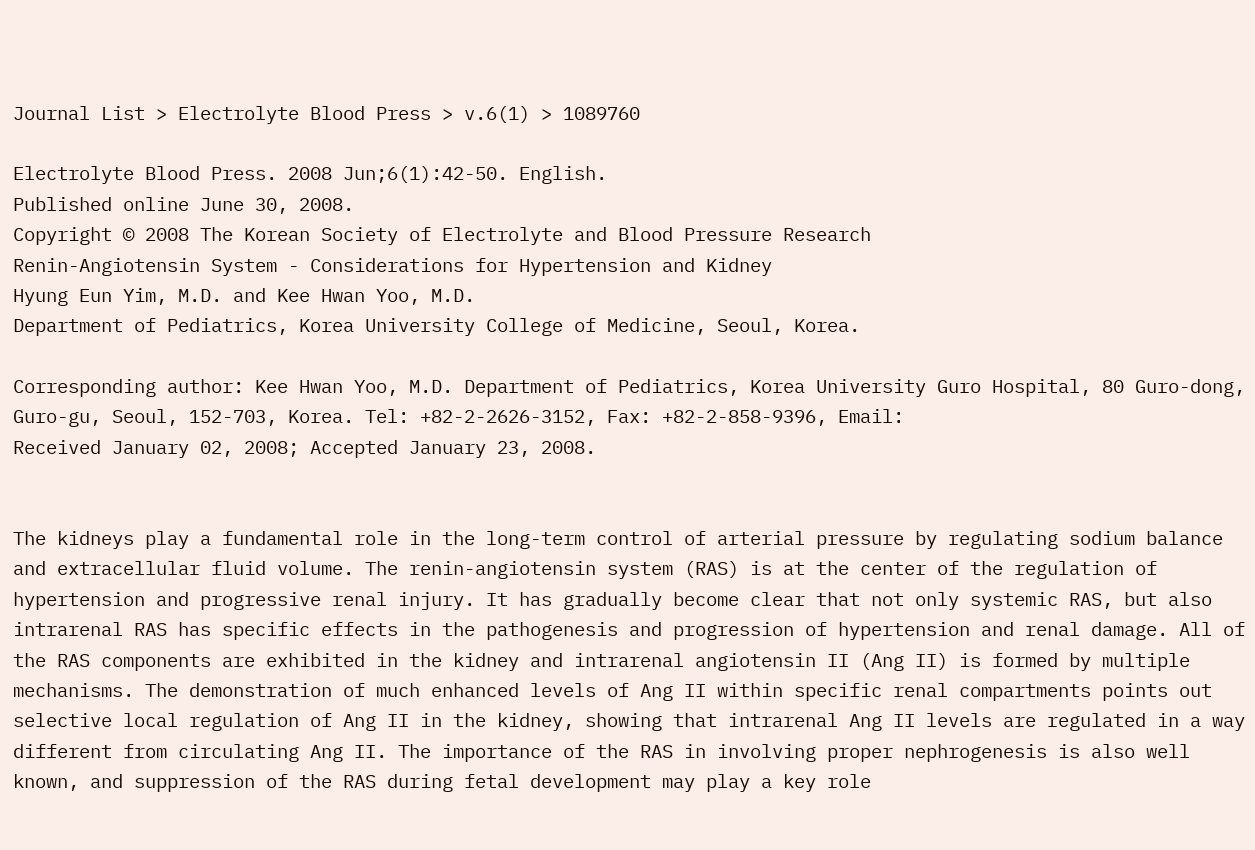Journal List > Electrolyte Blood Press > v.6(1) > 1089760

Electrolyte Blood Press. 2008 Jun;6(1):42-50. English.
Published online June 30, 2008.
Copyright © 2008 The Korean Society of Electrolyte and Blood Pressure Research
Renin-Angiotensin System - Considerations for Hypertension and Kidney
Hyung Eun Yim, M.D. and Kee Hwan Yoo, M.D.
Department of Pediatrics, Korea University College of Medicine, Seoul, Korea.

Corresponding author: Kee Hwan Yoo, M.D. Department of Pediatrics, Korea University Guro Hospital, 80 Guro-dong, Guro-gu, Seoul, 152-703, Korea. Tel: +82-2-2626-3152, Fax: +82-2-858-9396, Email:
Received January 02, 2008; Accepted January 23, 2008.


The kidneys play a fundamental role in the long-term control of arterial pressure by regulating sodium balance and extracellular fluid volume. The renin-angiotensin system (RAS) is at the center of the regulation of hypertension and progressive renal injury. It has gradually become clear that not only systemic RAS, but also intrarenal RAS has specific effects in the pathogenesis and progression of hypertension and renal damage. All of the RAS components are exhibited in the kidney and intrarenal angiotensin II (Ang II) is formed by multiple mechanisms. The demonstration of much enhanced levels of Ang II within specific renal compartments points out selective local regulation of Ang II in the kidney, showing that intrarenal Ang II levels are regulated in a way different from circulating Ang II. The importance of the RAS in involving proper nephrogenesis is also well known, and suppression of the RAS during fetal development may play a key role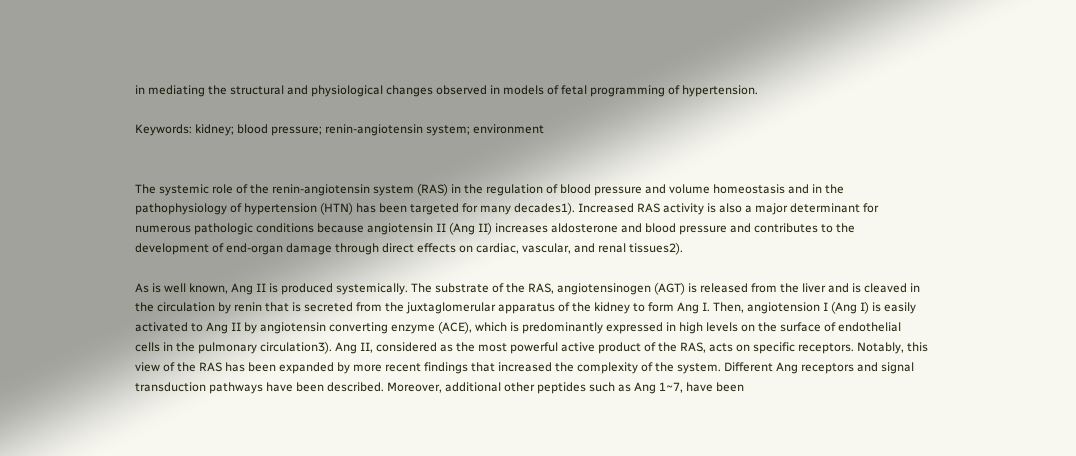in mediating the structural and physiological changes observed in models of fetal programming of hypertension.

Keywords: kidney; blood pressure; renin-angiotensin system; environment


The systemic role of the renin-angiotensin system (RAS) in the regulation of blood pressure and volume homeostasis and in the pathophysiology of hypertension (HTN) has been targeted for many decades1). Increased RAS activity is also a major determinant for numerous pathologic conditions because angiotensin II (Ang II) increases aldosterone and blood pressure and contributes to the development of end-organ damage through direct effects on cardiac, vascular, and renal tissues2).

As is well known, Ang II is produced systemically. The substrate of the RAS, angiotensinogen (AGT) is released from the liver and is cleaved in the circulation by renin that is secreted from the juxtaglomerular apparatus of the kidney to form Ang I. Then, angiotension I (Ang I) is easily activated to Ang II by angiotensin converting enzyme (ACE), which is predominantly expressed in high levels on the surface of endothelial cells in the pulmonary circulation3). Ang II, considered as the most powerful active product of the RAS, acts on specific receptors. Notably, this view of the RAS has been expanded by more recent findings that increased the complexity of the system. Different Ang receptors and signal transduction pathways have been described. Moreover, additional other peptides such as Ang 1~7, have been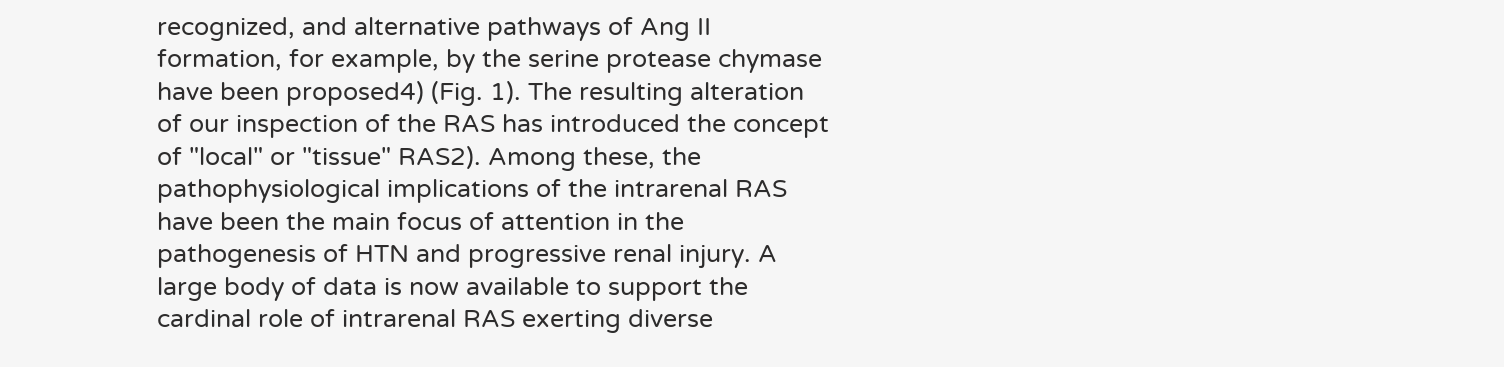recognized, and alternative pathways of Ang II formation, for example, by the serine protease chymase have been proposed4) (Fig. 1). The resulting alteration of our inspection of the RAS has introduced the concept of "local" or "tissue" RAS2). Among these, the pathophysiological implications of the intrarenal RAS have been the main focus of attention in the pathogenesis of HTN and progressive renal injury. A large body of data is now available to support the cardinal role of intrarenal RAS exerting diverse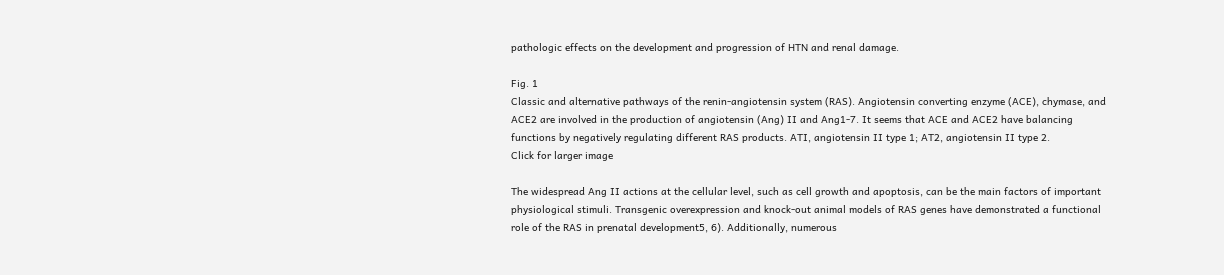pathologic effects on the development and progression of HTN and renal damage.

Fig. 1
Classic and alternative pathways of the renin-angiotensin system (RAS). Angiotensin converting enzyme (ACE), chymase, and ACE2 are involved in the production of angiotensin (Ang) II and Ang1-7. It seems that ACE and ACE2 have balancing functions by negatively regulating different RAS products. ATI, angiotensin II type 1; AT2, angiotensin II type 2.
Click for larger image

The widespread Ang II actions at the cellular level, such as cell growth and apoptosis, can be the main factors of important physiological stimuli. Transgenic overexpression and knock-out animal models of RAS genes have demonstrated a functional role of the RAS in prenatal development5, 6). Additionally, numerous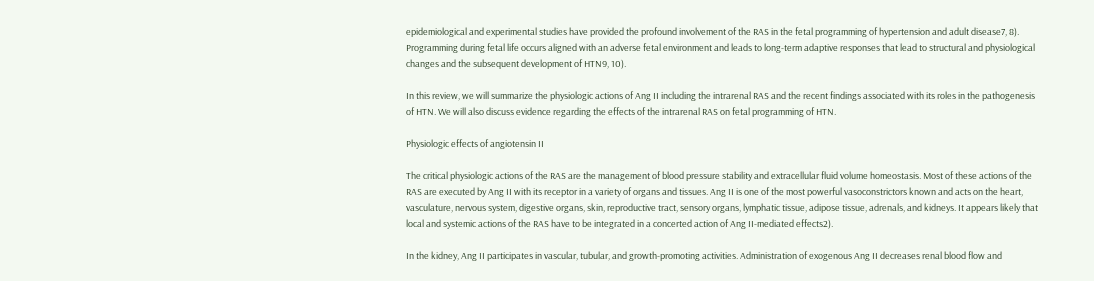epidemiological and experimental studies have provided the profound involvement of the RAS in the fetal programming of hypertension and adult disease7, 8). Programming during fetal life occurs aligned with an adverse fetal environment and leads to long-term adaptive responses that lead to structural and physiological changes and the subsequent development of HTN9, 10).

In this review, we will summarize the physiologic actions of Ang II including the intrarenal RAS and the recent findings associated with its roles in the pathogenesis of HTN. We will also discuss evidence regarding the effects of the intrarenal RAS on fetal programming of HTN.

Physiologic effects of angiotensin II

The critical physiologic actions of the RAS are the management of blood pressure stability and extracellular fluid volume homeostasis. Most of these actions of the RAS are executed by Ang II with its receptor in a variety of organs and tissues. Ang II is one of the most powerful vasoconstrictors known and acts on the heart, vasculature, nervous system, digestive organs, skin, reproductive tract, sensory organs, lymphatic tissue, adipose tissue, adrenals, and kidneys. It appears likely that local and systemic actions of the RAS have to be integrated in a concerted action of Ang II-mediated effects2).

In the kidney, Ang II participates in vascular, tubular, and growth-promoting activities. Administration of exogenous Ang II decreases renal blood flow and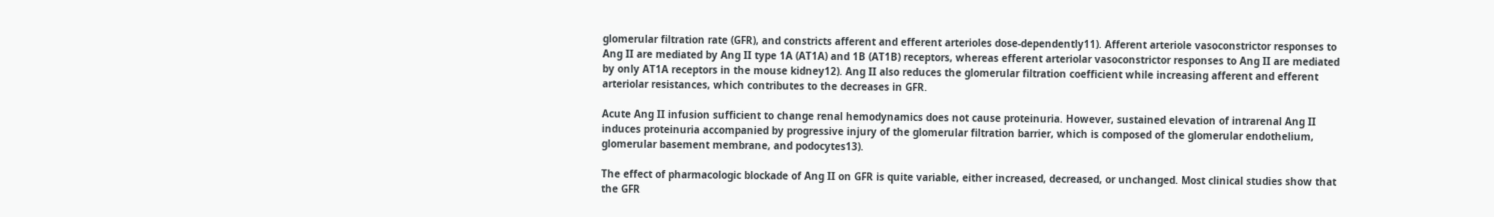glomerular filtration rate (GFR), and constricts afferent and efferent arterioles dose-dependently11). Afferent arteriole vasoconstrictor responses to Ang II are mediated by Ang II type 1A (AT1A) and 1B (AT1B) receptors, whereas efferent arteriolar vasoconstrictor responses to Ang II are mediated by only AT1A receptors in the mouse kidney12). Ang II also reduces the glomerular filtration coefficient while increasing afferent and efferent arteriolar resistances, which contributes to the decreases in GFR.

Acute Ang II infusion sufficient to change renal hemodynamics does not cause proteinuria. However, sustained elevation of intrarenal Ang II induces proteinuria accompanied by progressive injury of the glomerular filtration barrier, which is composed of the glomerular endothelium, glomerular basement membrane, and podocytes13).

The effect of pharmacologic blockade of Ang II on GFR is quite variable, either increased, decreased, or unchanged. Most clinical studies show that the GFR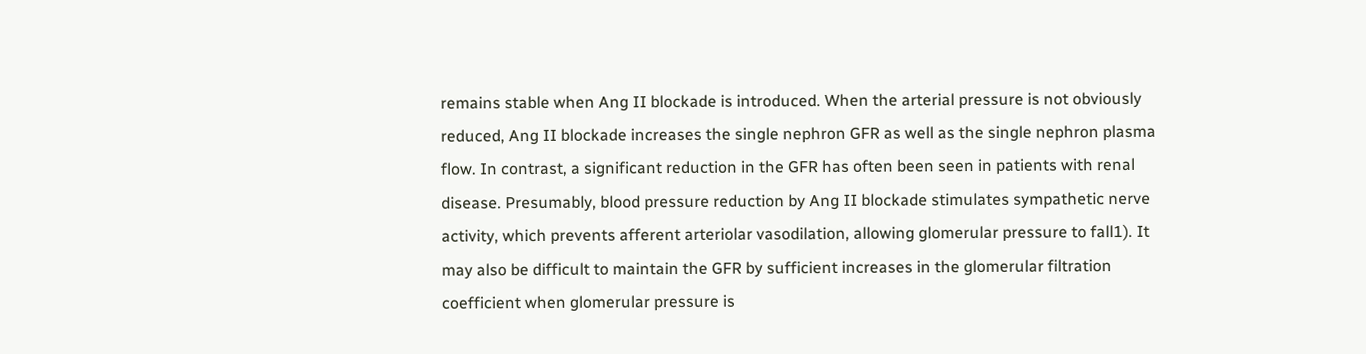remains stable when Ang II blockade is introduced. When the arterial pressure is not obviously reduced, Ang II blockade increases the single nephron GFR as well as the single nephron plasma flow. In contrast, a significant reduction in the GFR has often been seen in patients with renal disease. Presumably, blood pressure reduction by Ang II blockade stimulates sympathetic nerve activity, which prevents afferent arteriolar vasodilation, allowing glomerular pressure to fall1). It may also be difficult to maintain the GFR by sufficient increases in the glomerular filtration coefficient when glomerular pressure is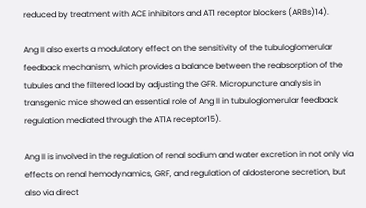reduced by treatment with ACE inhibitors and AT1 receptor blockers (ARBs)14).

Ang II also exerts a modulatory effect on the sensitivity of the tubuloglomerular feedback mechanism, which provides a balance between the reabsorption of the tubules and the filtered load by adjusting the GFR. Micropuncture analysis in transgenic mice showed an essential role of Ang II in tubuloglomerular feedback regulation mediated through the AT1A receptor15).

Ang II is involved in the regulation of renal sodium and water excretion in not only via effects on renal hemodynamics, GRF, and regulation of aldosterone secretion, but also via direct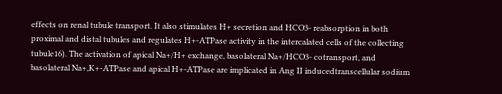effects on renal tubule transport. It also stimulates H+ secretion and HCO3- reabsorption in both proximal and distal tubules and regulates H+-ATPase activity in the intercalated cells of the collecting tubule16). The activation of apical Na+/H+ exchange, basolateral Na+/HCO3- cotransport, and basolateral Na+,K+-ATPase and apical H+-ATPase are implicated in Ang II inducedtranscellular sodium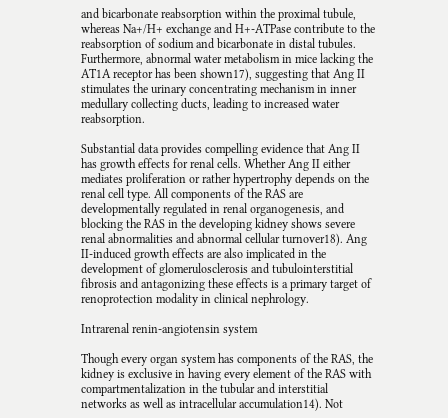and bicarbonate reabsorption within the proximal tubule, whereas Na+/H+ exchange and H+-ATPase contribute to the reabsorption of sodium and bicarbonate in distal tubules. Furthermore, abnormal water metabolism in mice lacking the AT1A receptor has been shown17), suggesting that Ang II stimulates the urinary concentrating mechanism in inner medullary collecting ducts, leading to increased water reabsorption.

Substantial data provides compelling evidence that Ang II has growth effects for renal cells. Whether Ang II either mediates proliferation or rather hypertrophy depends on the renal cell type. All components of the RAS are developmentally regulated in renal organogenesis, and blocking the RAS in the developing kidney shows severe renal abnormalities and abnormal cellular turnover18). Ang II-induced growth effects are also implicated in the development of glomerulosclerosis and tubulointerstitial fibrosis and antagonizing these effects is a primary target of renoprotection modality in clinical nephrology.

Intrarenal renin-angiotensin system

Though every organ system has components of the RAS, the kidney is exclusive in having every element of the RAS with compartmentalization in the tubular and interstitial networks as well as intracellular accumulation14). Not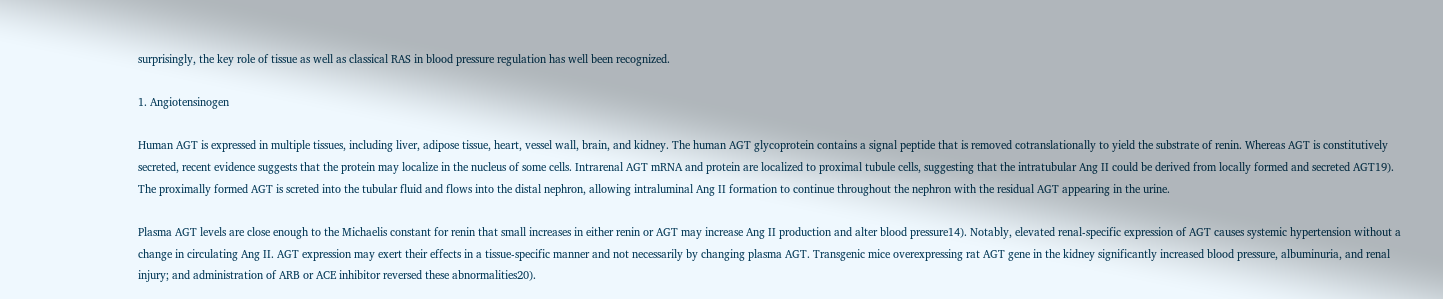surprisingly, the key role of tissue as well as classical RAS in blood pressure regulation has well been recognized.

1. Angiotensinogen

Human AGT is expressed in multiple tissues, including liver, adipose tissue, heart, vessel wall, brain, and kidney. The human AGT glycoprotein contains a signal peptide that is removed cotranslationally to yield the substrate of renin. Whereas AGT is constitutively secreted, recent evidence suggests that the protein may localize in the nucleus of some cells. Intrarenal AGT mRNA and protein are localized to proximal tubule cells, suggesting that the intratubular Ang II could be derived from locally formed and secreted AGT19). The proximally formed AGT is screted into the tubular fluid and flows into the distal nephron, allowing intraluminal Ang II formation to continue throughout the nephron with the residual AGT appearing in the urine.

Plasma AGT levels are close enough to the Michaelis constant for renin that small increases in either renin or AGT may increase Ang II production and alter blood pressure14). Notably, elevated renal-specific expression of AGT causes systemic hypertension without a change in circulating Ang II. AGT expression may exert their effects in a tissue-specific manner and not necessarily by changing plasma AGT. Transgenic mice overexpressing rat AGT gene in the kidney significantly increased blood pressure, albuminuria, and renal injury; and administration of ARB or ACE inhibitor reversed these abnormalities20).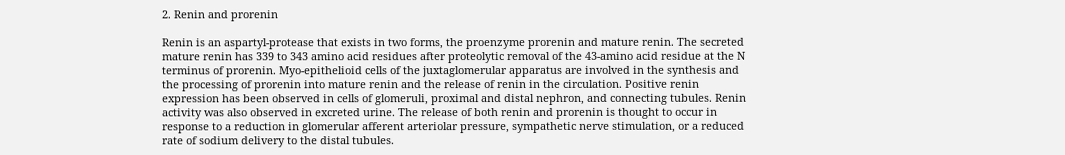2. Renin and prorenin

Renin is an aspartyl-protease that exists in two forms, the proenzyme prorenin and mature renin. The secreted mature renin has 339 to 343 amino acid residues after proteolytic removal of the 43-amino acid residue at the N terminus of prorenin. Myo-epithelioid cells of the juxtaglomerular apparatus are involved in the synthesis and the processing of prorenin into mature renin and the release of renin in the circulation. Positive renin expression has been observed in cells of glomeruli, proximal and distal nephron, and connecting tubules. Renin activity was also observed in excreted urine. The release of both renin and prorenin is thought to occur in response to a reduction in glomerular afferent arteriolar pressure, sympathetic nerve stimulation, or a reduced rate of sodium delivery to the distal tubules.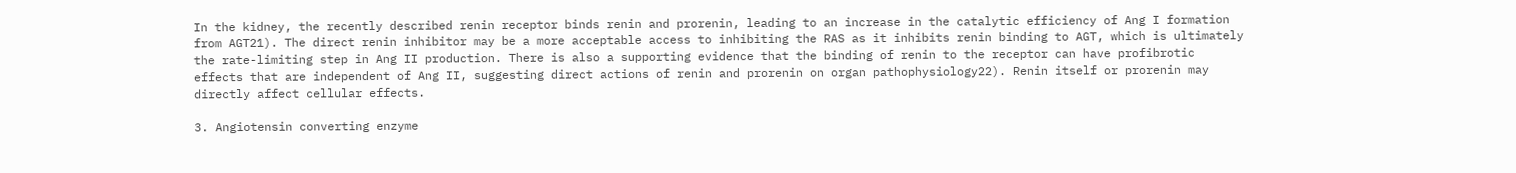In the kidney, the recently described renin receptor binds renin and prorenin, leading to an increase in the catalytic efficiency of Ang I formation from AGT21). The direct renin inhibitor may be a more acceptable access to inhibiting the RAS as it inhibits renin binding to AGT, which is ultimately the rate-limiting step in Ang II production. There is also a supporting evidence that the binding of renin to the receptor can have profibrotic effects that are independent of Ang II, suggesting direct actions of renin and prorenin on organ pathophysiology22). Renin itself or prorenin may directly affect cellular effects.

3. Angiotensin converting enzyme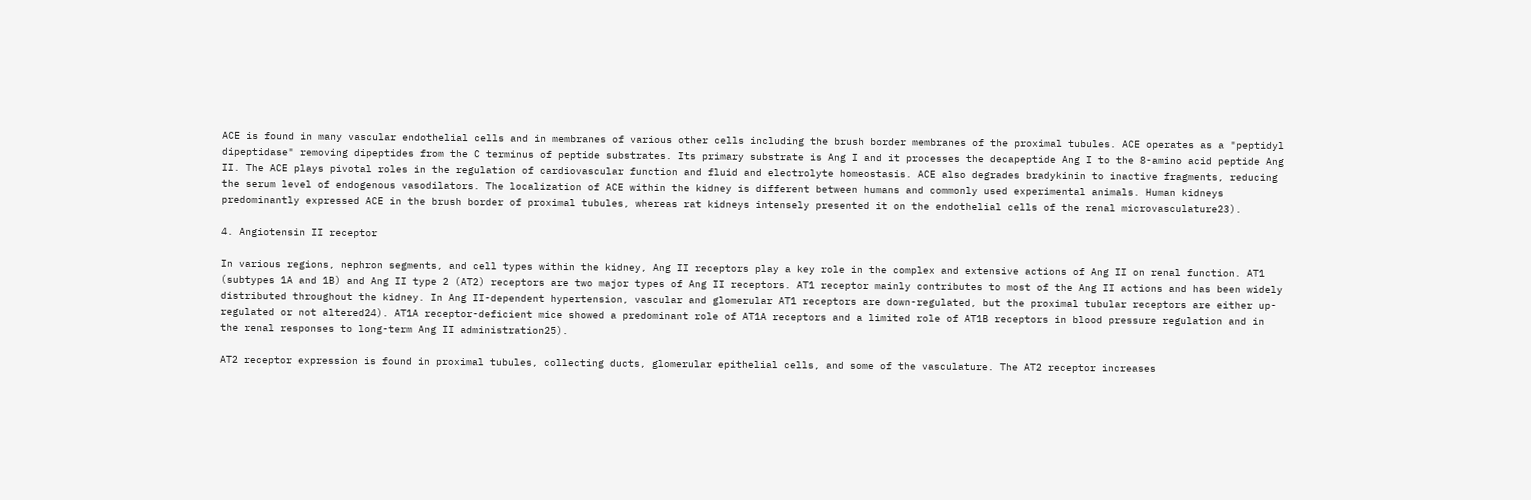ACE is found in many vascular endothelial cells and in membranes of various other cells including the brush border membranes of the proximal tubules. ACE operates as a "peptidyl dipeptidase" removing dipeptides from the C terminus of peptide substrates. Its primary substrate is Ang I and it processes the decapeptide Ang I to the 8-amino acid peptide Ang II. The ACE plays pivotal roles in the regulation of cardiovascular function and fluid and electrolyte homeostasis. ACE also degrades bradykinin to inactive fragments, reducing the serum level of endogenous vasodilators. The localization of ACE within the kidney is different between humans and commonly used experimental animals. Human kidneys predominantly expressed ACE in the brush border of proximal tubules, whereas rat kidneys intensely presented it on the endothelial cells of the renal microvasculature23).

4. Angiotensin II receptor

In various regions, nephron segments, and cell types within the kidney, Ang II receptors play a key role in the complex and extensive actions of Ang II on renal function. AT1 (subtypes 1A and 1B) and Ang II type 2 (AT2) receptors are two major types of Ang II receptors. AT1 receptor mainly contributes to most of the Ang II actions and has been widely distributed throughout the kidney. In Ang II-dependent hypertension, vascular and glomerular AT1 receptors are down-regulated, but the proximal tubular receptors are either up-regulated or not altered24). AT1A receptor-deficient mice showed a predominant role of AT1A receptors and a limited role of AT1B receptors in blood pressure regulation and in the renal responses to long-term Ang II administration25).

AT2 receptor expression is found in proximal tubules, collecting ducts, glomerular epithelial cells, and some of the vasculature. The AT2 receptor increases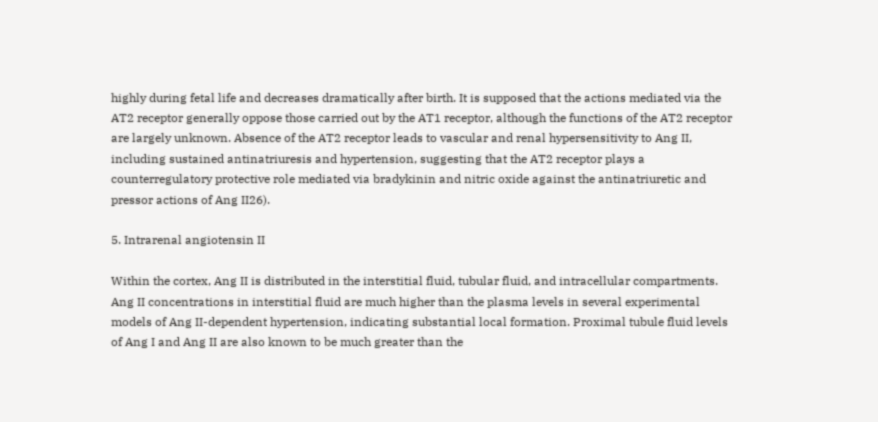highly during fetal life and decreases dramatically after birth. It is supposed that the actions mediated via the AT2 receptor generally oppose those carried out by the AT1 receptor, although the functions of the AT2 receptor are largely unknown. Absence of the AT2 receptor leads to vascular and renal hypersensitivity to Ang II, including sustained antinatriuresis and hypertension, suggesting that the AT2 receptor plays a counterregulatory protective role mediated via bradykinin and nitric oxide against the antinatriuretic and pressor actions of Ang II26).

5. Intrarenal angiotensin II

Within the cortex, Ang II is distributed in the interstitial fluid, tubular fluid, and intracellular compartments. Ang II concentrations in interstitial fluid are much higher than the plasma levels in several experimental models of Ang II-dependent hypertension, indicating substantial local formation. Proximal tubule fluid levels of Ang I and Ang II are also known to be much greater than the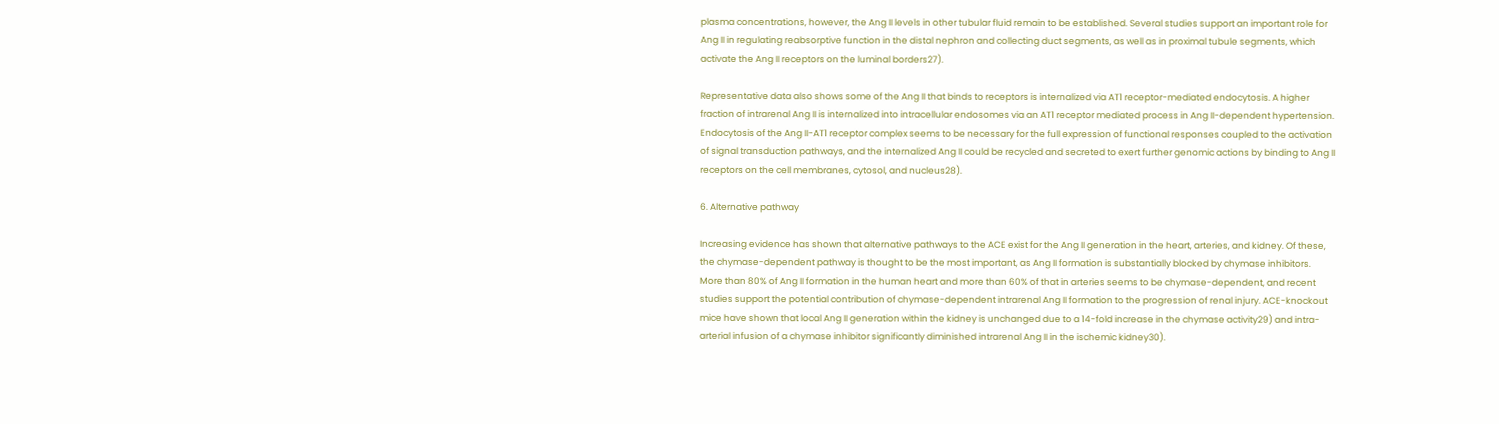plasma concentrations, however, the Ang II levels in other tubular fluid remain to be established. Several studies support an important role for Ang II in regulating reabsorptive function in the distal nephron and collecting duct segments, as well as in proximal tubule segments, which activate the Ang II receptors on the luminal borders27).

Representative data also shows some of the Ang II that binds to receptors is internalized via AT1 receptor-mediated endocytosis. A higher fraction of intrarenal Ang II is internalized into intracellular endosomes via an AT1 receptor mediated process in Ang II-dependent hypertension. Endocytosis of the Ang II-AT1 receptor complex seems to be necessary for the full expression of functional responses coupled to the activation of signal transduction pathways, and the internalized Ang II could be recycled and secreted to exert further genomic actions by binding to Ang II receptors on the cell membranes, cytosol, and nucleus28).

6. Alternative pathway

Increasing evidence has shown that alternative pathways to the ACE exist for the Ang II generation in the heart, arteries, and kidney. Of these, the chymase-dependent pathway is thought to be the most important, as Ang II formation is substantially blocked by chymase inhibitors. More than 80% of Ang II formation in the human heart and more than 60% of that in arteries seems to be chymase-dependent, and recent studies support the potential contribution of chymase-dependent intrarenal Ang II formation to the progression of renal injury. ACE-knockout mice have shown that local Ang II generation within the kidney is unchanged due to a 14-fold increase in the chymase activity29) and intra-arterial infusion of a chymase inhibitor significantly diminished intrarenal Ang II in the ischemic kidney30).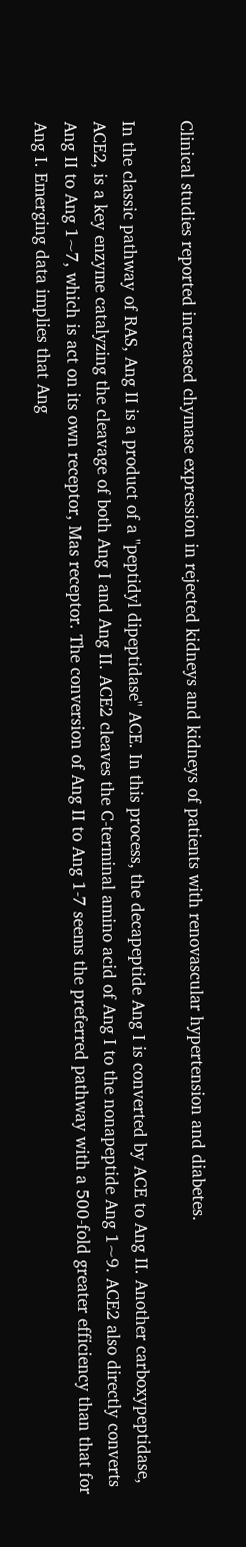Clinical studies reported increased chymase expression in rejected kidneys and kidneys of patients with renovascular hypertension and diabetes.

In the classic pathway of RAS, Ang II is a product of a "peptidyl dipeptidase" ACE. In this process, the decapeptide Ang I is converted by ACE to Ang II. Another carboxypeptidase, ACE2, is a key enzyme catalyzing the cleavage of both Ang I and Ang II. ACE2 cleaves the C-terminal amino acid of Ang I to the nonapeptide Ang 1~9. ACE2 also directly converts Ang II to Ang 1~7, which is act on its own receptor, Mas receptor. The conversion of Ang II to Ang 1-7 seems the preferred pathway with a 500-fold greater efficiency than that for Ang I. Emerging data implies that Ang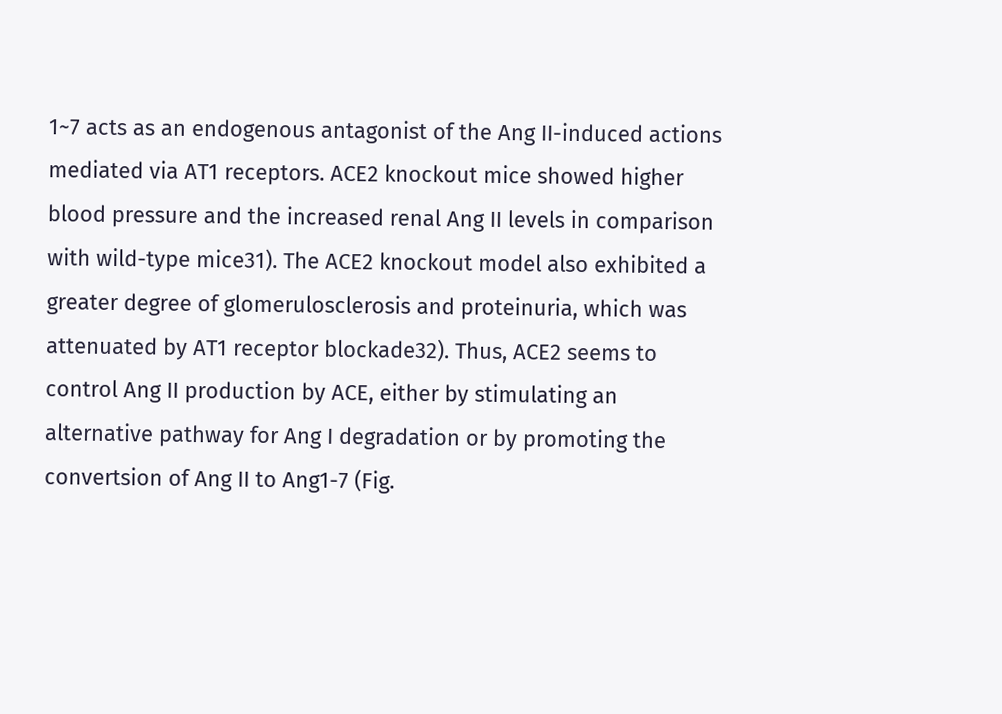1~7 acts as an endogenous antagonist of the Ang II-induced actions mediated via AT1 receptors. ACE2 knockout mice showed higher blood pressure and the increased renal Ang II levels in comparison with wild-type mice31). The ACE2 knockout model also exhibited a greater degree of glomerulosclerosis and proteinuria, which was attenuated by AT1 receptor blockade32). Thus, ACE2 seems to control Ang II production by ACE, either by stimulating an alternative pathway for Ang I degradation or by promoting the convertsion of Ang II to Ang1-7 (Fig.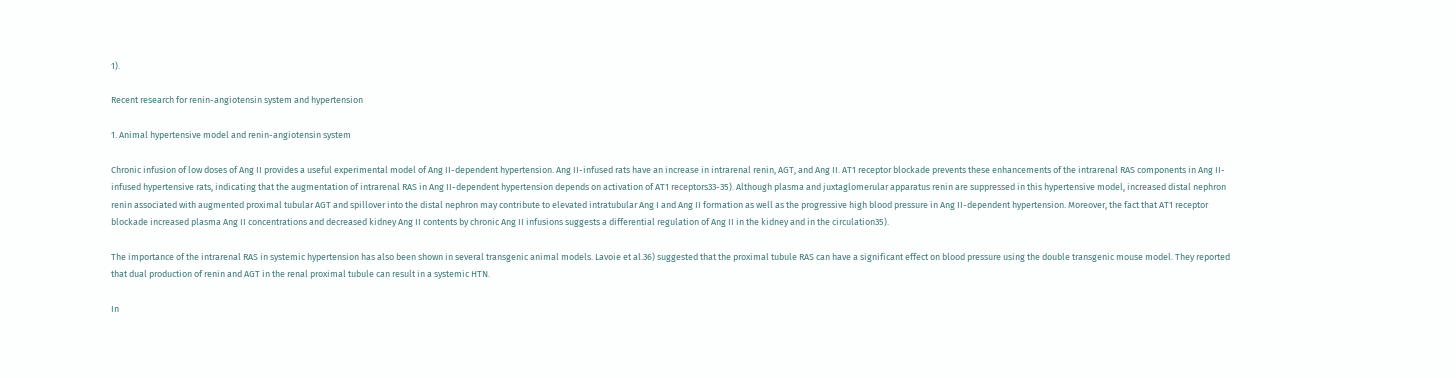1).

Recent research for renin-angiotensin system and hypertension

1. Animal hypertensive model and renin-angiotensin system

Chronic infusion of low doses of Ang II provides a useful experimental model of Ang II-dependent hypertension. Ang II-infused rats have an increase in intrarenal renin, AGT, and Ang II. AT1 receptor blockade prevents these enhancements of the intrarenal RAS components in Ang II-infused hypertensive rats, indicating that the augmentation of intrarenal RAS in Ang II-dependent hypertension depends on activation of AT1 receptors33-35). Although plasma and juxtaglomerular apparatus renin are suppressed in this hypertensive model, increased distal nephron renin associated with augmented proximal tubular AGT and spillover into the distal nephron may contribute to elevated intratubular Ang I and Ang II formation as well as the progressive high blood pressure in Ang II-dependent hypertension. Moreover, the fact that AT1 receptor blockade increased plasma Ang II concentrations and decreased kidney Ang II contents by chronic Ang II infusions suggests a differential regulation of Ang II in the kidney and in the circulation35).

The importance of the intrarenal RAS in systemic hypertension has also been shown in several transgenic animal models. Lavoie et al.36) suggested that the proximal tubule RAS can have a significant effect on blood pressure using the double transgenic mouse model. They reported that dual production of renin and AGT in the renal proximal tubule can result in a systemic HTN.

In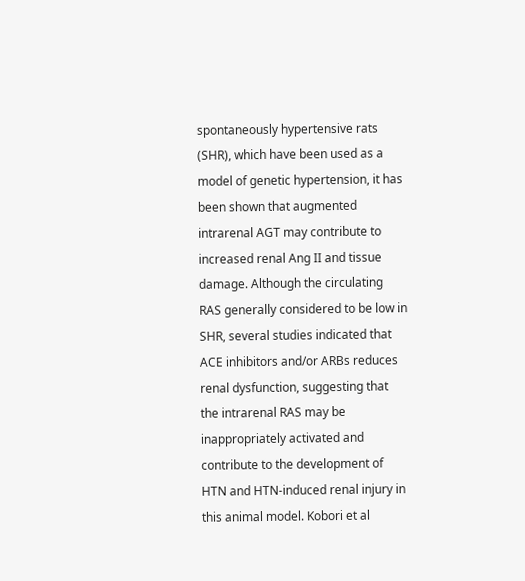spontaneously hypertensive rats (SHR), which have been used as a model of genetic hypertension, it has been shown that augmented intrarenal AGT may contribute to increased renal Ang II and tissue damage. Although the circulating RAS generally considered to be low in SHR, several studies indicated that ACE inhibitors and/or ARBs reduces renal dysfunction, suggesting that the intrarenal RAS may be inappropriately activated and contribute to the development of HTN and HTN-induced renal injury in this animal model. Kobori et al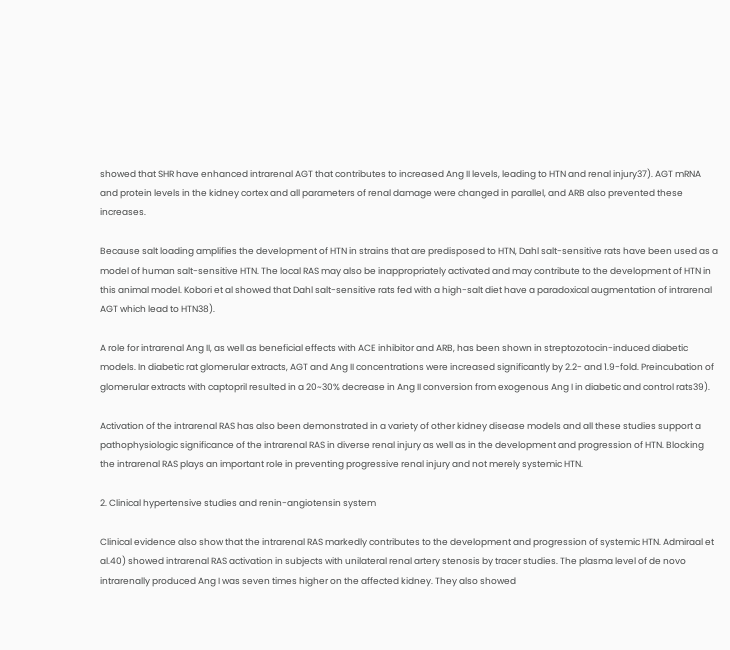showed that SHR have enhanced intrarenal AGT that contributes to increased Ang II levels, leading to HTN and renal injury37). AGT mRNA and protein levels in the kidney cortex and all parameters of renal damage were changed in parallel, and ARB also prevented these increases.

Because salt loading amplifies the development of HTN in strains that are predisposed to HTN, Dahl salt-sensitive rats have been used as a model of human salt-sensitive HTN. The local RAS may also be inappropriately activated and may contribute to the development of HTN in this animal model. Kobori et al showed that Dahl salt-sensitive rats fed with a high-salt diet have a paradoxical augmentation of intrarenal AGT which lead to HTN38).

A role for intrarenal Ang II, as well as beneficial effects with ACE inhibitor and ARB, has been shown in streptozotocin-induced diabetic models. In diabetic rat glomerular extracts, AGT and Ang II concentrations were increased significantly by 2.2- and 1.9-fold. Preincubation of glomerular extracts with captopril resulted in a 20~30% decrease in Ang II conversion from exogenous Ang I in diabetic and control rats39).

Activation of the intrarenal RAS has also been demonstrated in a variety of other kidney disease models and all these studies support a pathophysiologic significance of the intrarenal RAS in diverse renal injury as well as in the development and progression of HTN. Blocking the intrarenal RAS plays an important role in preventing progressive renal injury and not merely systemic HTN.

2. Clinical hypertensive studies and renin-angiotensin system

Clinical evidence also show that the intrarenal RAS markedly contributes to the development and progression of systemic HTN. Admiraal et al.40) showed intrarenal RAS activation in subjects with unilateral renal artery stenosis by tracer studies. The plasma level of de novo intrarenally produced Ang I was seven times higher on the affected kidney. They also showed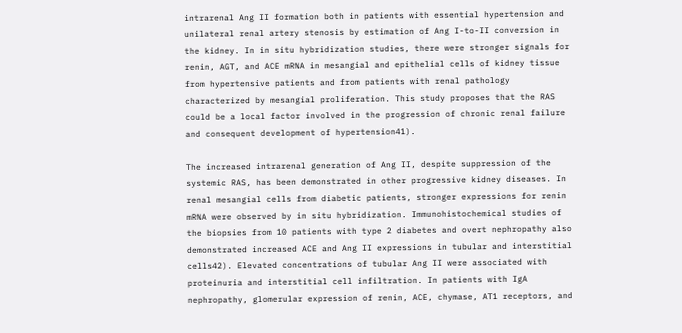intrarenal Ang II formation both in patients with essential hypertension and unilateral renal artery stenosis by estimation of Ang I-to-II conversion in the kidney. In in situ hybridization studies, there were stronger signals for renin, AGT, and ACE mRNA in mesangial and epithelial cells of kidney tissue from hypertensive patients and from patients with renal pathology characterized by mesangial proliferation. This study proposes that the RAS could be a local factor involved in the progression of chronic renal failure and consequent development of hypertension41).

The increased intrarenal generation of Ang II, despite suppression of the systemic RAS, has been demonstrated in other progressive kidney diseases. In renal mesangial cells from diabetic patients, stronger expressions for renin mRNA were observed by in situ hybridization. Immunohistochemical studies of the biopsies from 10 patients with type 2 diabetes and overt nephropathy also demonstrated increased ACE and Ang II expressions in tubular and interstitial cells42). Elevated concentrations of tubular Ang II were associated with proteinuria and interstitial cell infiltration. In patients with IgA nephropathy, glomerular expression of renin, ACE, chymase, AT1 receptors, and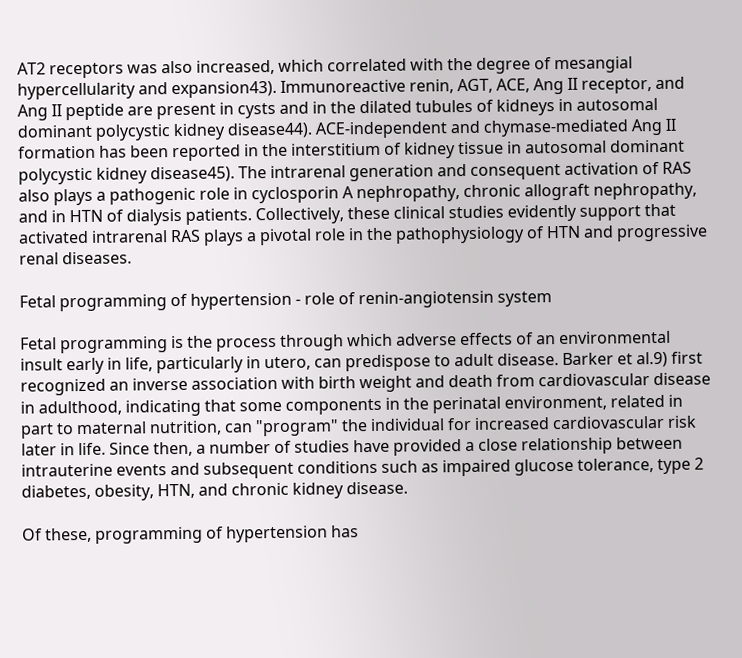AT2 receptors was also increased, which correlated with the degree of mesangial hypercellularity and expansion43). Immunoreactive renin, AGT, ACE, Ang II receptor, and Ang II peptide are present in cysts and in the dilated tubules of kidneys in autosomal dominant polycystic kidney disease44). ACE-independent and chymase-mediated Ang II formation has been reported in the interstitium of kidney tissue in autosomal dominant polycystic kidney disease45). The intrarenal generation and consequent activation of RAS also plays a pathogenic role in cyclosporin A nephropathy, chronic allograft nephropathy, and in HTN of dialysis patients. Collectively, these clinical studies evidently support that activated intrarenal RAS plays a pivotal role in the pathophysiology of HTN and progressive renal diseases.

Fetal programming of hypertension - role of renin-angiotensin system

Fetal programming is the process through which adverse effects of an environmental insult early in life, particularly in utero, can predispose to adult disease. Barker et al.9) first recognized an inverse association with birth weight and death from cardiovascular disease in adulthood, indicating that some components in the perinatal environment, related in part to maternal nutrition, can "program" the individual for increased cardiovascular risk later in life. Since then, a number of studies have provided a close relationship between intrauterine events and subsequent conditions such as impaired glucose tolerance, type 2 diabetes, obesity, HTN, and chronic kidney disease.

Of these, programming of hypertension has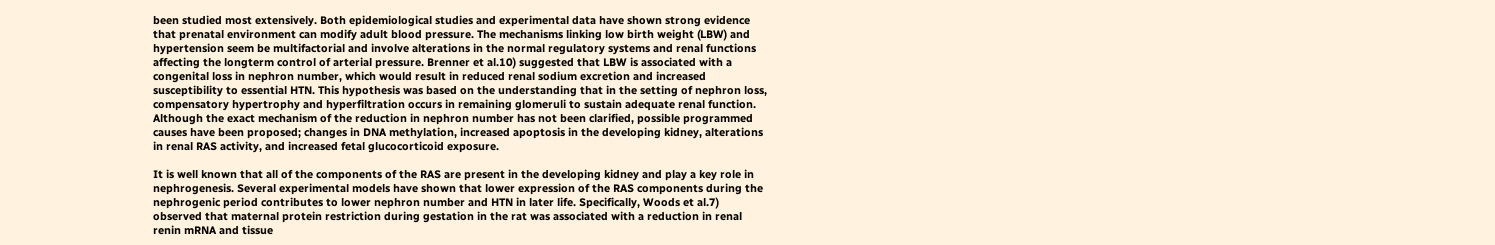been studied most extensively. Both epidemiological studies and experimental data have shown strong evidence that prenatal environment can modify adult blood pressure. The mechanisms linking low birth weight (LBW) and hypertension seem be multifactorial and involve alterations in the normal regulatory systems and renal functions affecting the longterm control of arterial pressure. Brenner et al.10) suggested that LBW is associated with a congenital loss in nephron number, which would result in reduced renal sodium excretion and increased susceptibility to essential HTN. This hypothesis was based on the understanding that in the setting of nephron loss, compensatory hypertrophy and hyperfiltration occurs in remaining glomeruli to sustain adequate renal function. Although the exact mechanism of the reduction in nephron number has not been clarified, possible programmed causes have been proposed; changes in DNA methylation, increased apoptosis in the developing kidney, alterations in renal RAS activity, and increased fetal glucocorticoid exposure.

It is well known that all of the components of the RAS are present in the developing kidney and play a key role in nephrogenesis. Several experimental models have shown that lower expression of the RAS components during the nephrogenic period contributes to lower nephron number and HTN in later life. Specifically, Woods et al.7) observed that maternal protein restriction during gestation in the rat was associated with a reduction in renal renin mRNA and tissue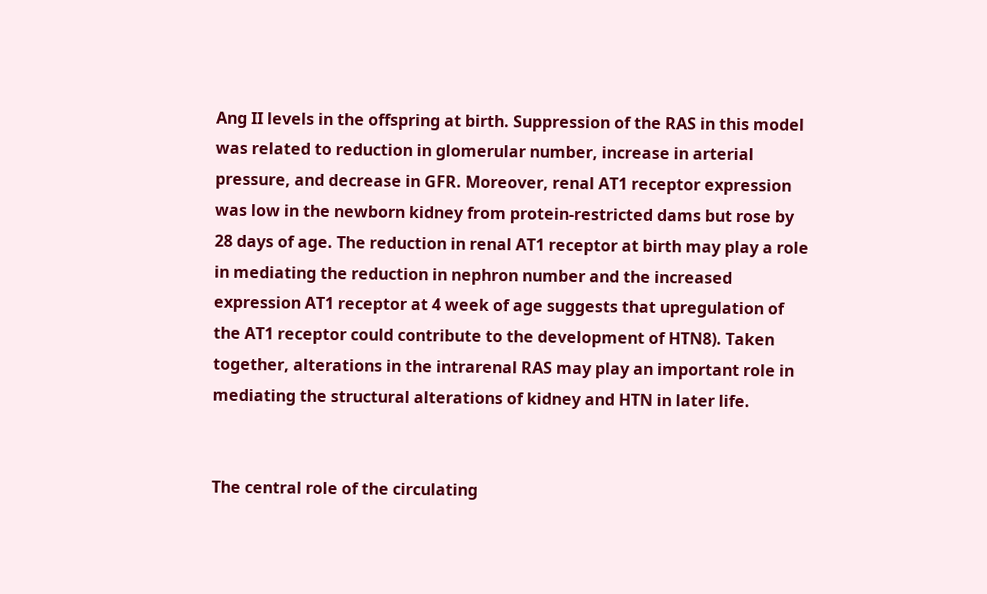Ang II levels in the offspring at birth. Suppression of the RAS in this model was related to reduction in glomerular number, increase in arterial pressure, and decrease in GFR. Moreover, renal AT1 receptor expression was low in the newborn kidney from protein-restricted dams but rose by 28 days of age. The reduction in renal AT1 receptor at birth may play a role in mediating the reduction in nephron number and the increased expression AT1 receptor at 4 week of age suggests that upregulation of the AT1 receptor could contribute to the development of HTN8). Taken together, alterations in the intrarenal RAS may play an important role in mediating the structural alterations of kidney and HTN in later life.


The central role of the circulating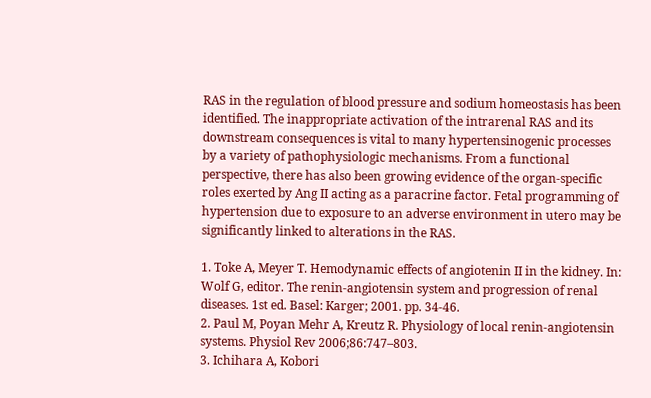RAS in the regulation of blood pressure and sodium homeostasis has been identified. The inappropriate activation of the intrarenal RAS and its downstream consequences is vital to many hypertensinogenic processes by a variety of pathophysiologic mechanisms. From a functional perspective, there has also been growing evidence of the organ-specific roles exerted by Ang II acting as a paracrine factor. Fetal programming of hypertension due to exposure to an adverse environment in utero may be significantly linked to alterations in the RAS.

1. Toke A, Meyer T. Hemodynamic effects of angiotenin II in the kidney. In: Wolf G, editor. The renin-angiotensin system and progression of renal diseases. 1st ed. Basel: Karger; 2001. pp. 34-46.
2. Paul M, Poyan Mehr A, Kreutz R. Physiology of local renin-angiotensin systems. Physiol Rev 2006;86:747–803.
3. Ichihara A, Kobori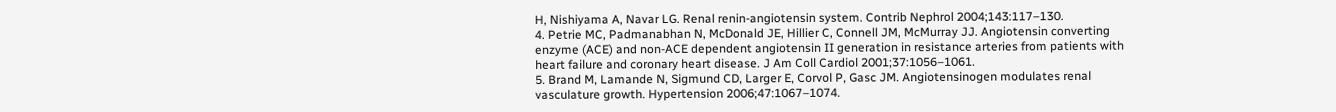H, Nishiyama A, Navar LG. Renal renin-angiotensin system. Contrib Nephrol 2004;143:117–130.
4. Petrie MC, Padmanabhan N, McDonald JE, Hillier C, Connell JM, McMurray JJ. Angiotensin converting enzyme (ACE) and non-ACE dependent angiotensin II generation in resistance arteries from patients with heart failure and coronary heart disease. J Am Coll Cardiol 2001;37:1056–1061.
5. Brand M, Lamande N, Sigmund CD, Larger E, Corvol P, Gasc JM. Angiotensinogen modulates renal vasculature growth. Hypertension 2006;47:1067–1074.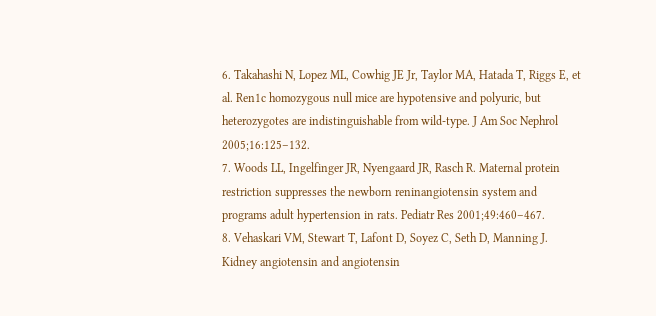6. Takahashi N, Lopez ML, Cowhig JE Jr, Taylor MA, Hatada T, Riggs E, et al. Ren1c homozygous null mice are hypotensive and polyuric, but heterozygotes are indistinguishable from wild-type. J Am Soc Nephrol 2005;16:125–132.
7. Woods LL, Ingelfinger JR, Nyengaard JR, Rasch R. Maternal protein restriction suppresses the newborn reninangiotensin system and programs adult hypertension in rats. Pediatr Res 2001;49:460–467.
8. Vehaskari VM, Stewart T, Lafont D, Soyez C, Seth D, Manning J. Kidney angiotensin and angiotensin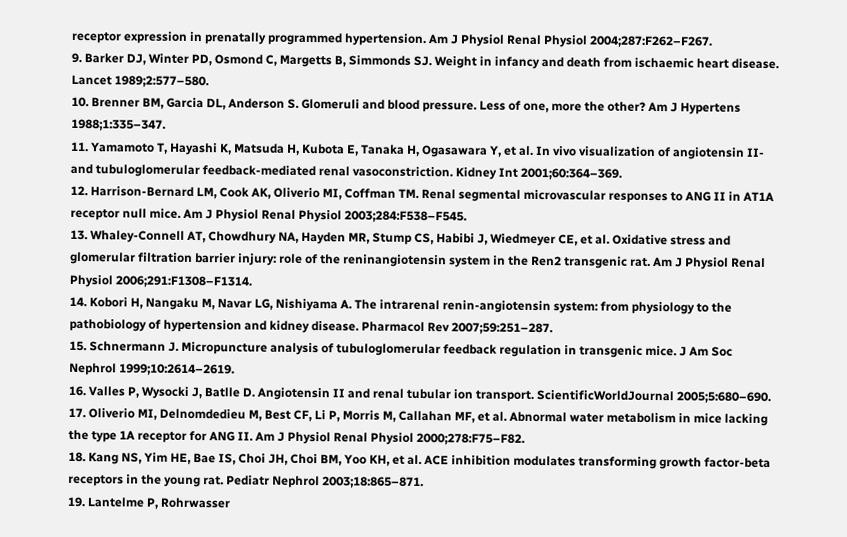receptor expression in prenatally programmed hypertension. Am J Physiol Renal Physiol 2004;287:F262–F267.
9. Barker DJ, Winter PD, Osmond C, Margetts B, Simmonds SJ. Weight in infancy and death from ischaemic heart disease. Lancet 1989;2:577–580.
10. Brenner BM, Garcia DL, Anderson S. Glomeruli and blood pressure. Less of one, more the other? Am J Hypertens 1988;1:335–347.
11. Yamamoto T, Hayashi K, Matsuda H, Kubota E, Tanaka H, Ogasawara Y, et al. In vivo visualization of angiotensin II- and tubuloglomerular feedback-mediated renal vasoconstriction. Kidney Int 2001;60:364–369.
12. Harrison-Bernard LM, Cook AK, Oliverio MI, Coffman TM. Renal segmental microvascular responses to ANG II in AT1A receptor null mice. Am J Physiol Renal Physiol 2003;284:F538–F545.
13. Whaley-Connell AT, Chowdhury NA, Hayden MR, Stump CS, Habibi J, Wiedmeyer CE, et al. Oxidative stress and glomerular filtration barrier injury: role of the reninangiotensin system in the Ren2 transgenic rat. Am J Physiol Renal Physiol 2006;291:F1308–F1314.
14. Kobori H, Nangaku M, Navar LG, Nishiyama A. The intrarenal renin-angiotensin system: from physiology to the pathobiology of hypertension and kidney disease. Pharmacol Rev 2007;59:251–287.
15. Schnermann J. Micropuncture analysis of tubuloglomerular feedback regulation in transgenic mice. J Am Soc Nephrol 1999;10:2614–2619.
16. Valles P, Wysocki J, Batlle D. Angiotensin II and renal tubular ion transport. ScientificWorldJournal 2005;5:680–690.
17. Oliverio MI, Delnomdedieu M, Best CF, Li P, Morris M, Callahan MF, et al. Abnormal water metabolism in mice lacking the type 1A receptor for ANG II. Am J Physiol Renal Physiol 2000;278:F75–F82.
18. Kang NS, Yim HE, Bae IS, Choi JH, Choi BM, Yoo KH, et al. ACE inhibition modulates transforming growth factor-beta receptors in the young rat. Pediatr Nephrol 2003;18:865–871.
19. Lantelme P, Rohrwasser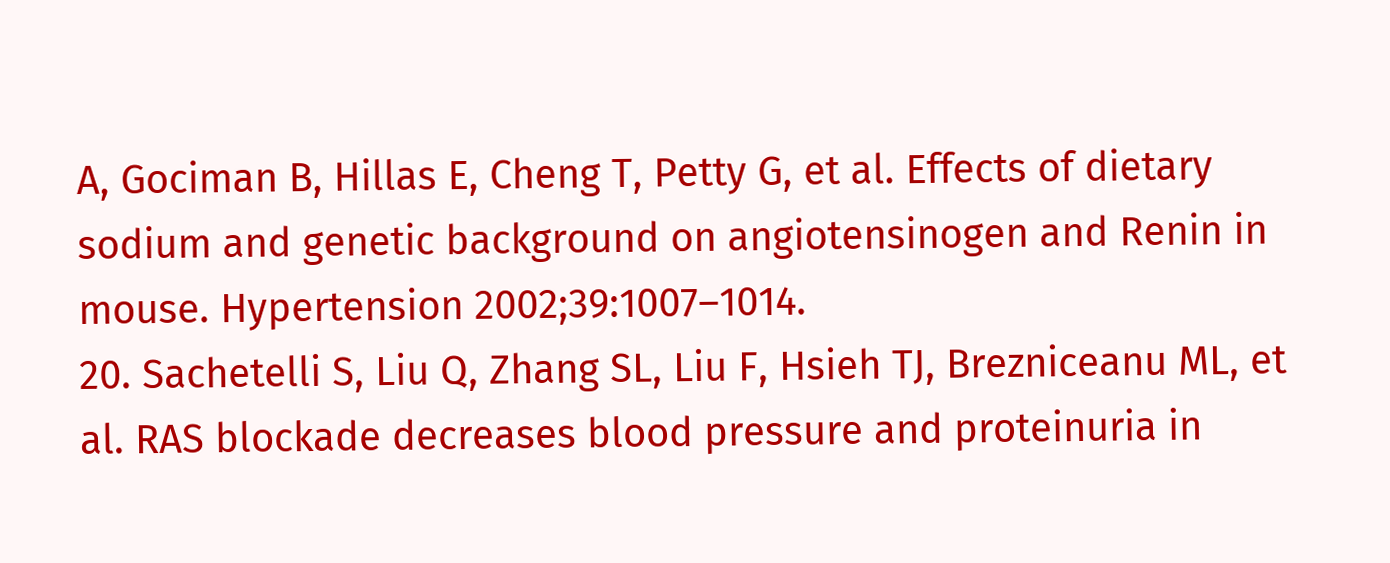A, Gociman B, Hillas E, Cheng T, Petty G, et al. Effects of dietary sodium and genetic background on angiotensinogen and Renin in mouse. Hypertension 2002;39:1007–1014.
20. Sachetelli S, Liu Q, Zhang SL, Liu F, Hsieh TJ, Brezniceanu ML, et al. RAS blockade decreases blood pressure and proteinuria in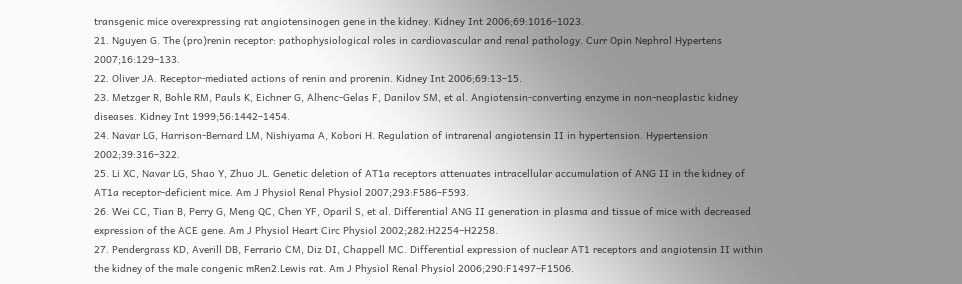transgenic mice overexpressing rat angiotensinogen gene in the kidney. Kidney Int 2006;69:1016–1023.
21. Nguyen G. The (pro)renin receptor: pathophysiological roles in cardiovascular and renal pathology. Curr Opin Nephrol Hypertens 2007;16:129–133.
22. Oliver JA. Receptor-mediated actions of renin and prorenin. Kidney Int 2006;69:13–15.
23. Metzger R, Bohle RM, Pauls K, Eichner G, Alhenc-Gelas F, Danilov SM, et al. Angiotensin-converting enzyme in non-neoplastic kidney diseases. Kidney Int 1999;56:1442–1454.
24. Navar LG, Harrison-Bernard LM, Nishiyama A, Kobori H. Regulation of intrarenal angiotensin II in hypertension. Hypertension 2002;39:316–322.
25. Li XC, Navar LG, Shao Y, Zhuo JL. Genetic deletion of AT1a receptors attenuates intracellular accumulation of ANG II in the kidney of AT1a receptor-deficient mice. Am J Physiol Renal Physiol 2007;293:F586–F593.
26. Wei CC, Tian B, Perry G, Meng QC, Chen YF, Oparil S, et al. Differential ANG II generation in plasma and tissue of mice with decreased expression of the ACE gene. Am J Physiol Heart Circ Physiol 2002;282:H2254–H2258.
27. Pendergrass KD, Averill DB, Ferrario CM, Diz DI, Chappell MC. Differential expression of nuclear AT1 receptors and angiotensin II within the kidney of the male congenic mRen2.Lewis rat. Am J Physiol Renal Physiol 2006;290:F1497–F1506.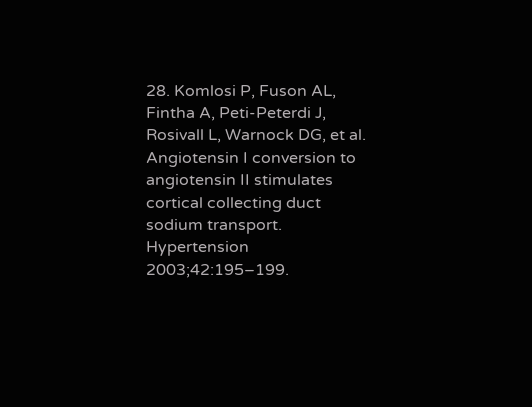28. Komlosi P, Fuson AL, Fintha A, Peti-Peterdi J, Rosivall L, Warnock DG, et al. Angiotensin I conversion to angiotensin II stimulates cortical collecting duct sodium transport. Hypertension 2003;42:195–199.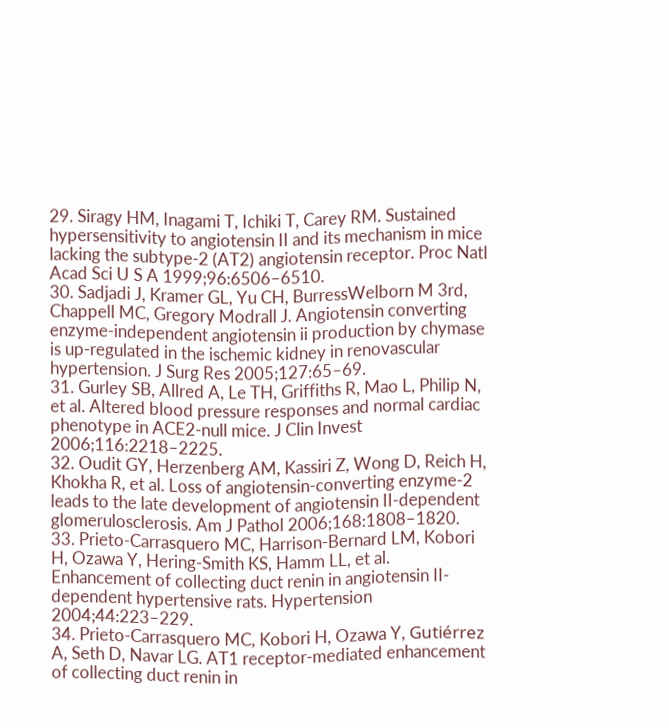29. Siragy HM, Inagami T, Ichiki T, Carey RM. Sustained hypersensitivity to angiotensin II and its mechanism in mice lacking the subtype-2 (AT2) angiotensin receptor. Proc Natl Acad Sci U S A 1999;96:6506–6510.
30. Sadjadi J, Kramer GL, Yu CH, BurressWelborn M 3rd, Chappell MC, Gregory Modrall J. Angiotensin converting enzyme-independent angiotensin ii production by chymase is up-regulated in the ischemic kidney in renovascular hypertension. J Surg Res 2005;127:65–69.
31. Gurley SB, Allred A, Le TH, Griffiths R, Mao L, Philip N, et al. Altered blood pressure responses and normal cardiac phenotype in ACE2-null mice. J Clin Invest 2006;116:2218–2225.
32. Oudit GY, Herzenberg AM, Kassiri Z, Wong D, Reich H, Khokha R, et al. Loss of angiotensin-converting enzyme-2 leads to the late development of angiotensin II-dependent glomerulosclerosis. Am J Pathol 2006;168:1808–1820.
33. Prieto-Carrasquero MC, Harrison-Bernard LM, Kobori H, Ozawa Y, Hering-Smith KS, Hamm LL, et al. Enhancement of collecting duct renin in angiotensin II-dependent hypertensive rats. Hypertension 2004;44:223–229.
34. Prieto-Carrasquero MC, Kobori H, Ozawa Y, Gutiérrez A, Seth D, Navar LG. AT1 receptor-mediated enhancement of collecting duct renin in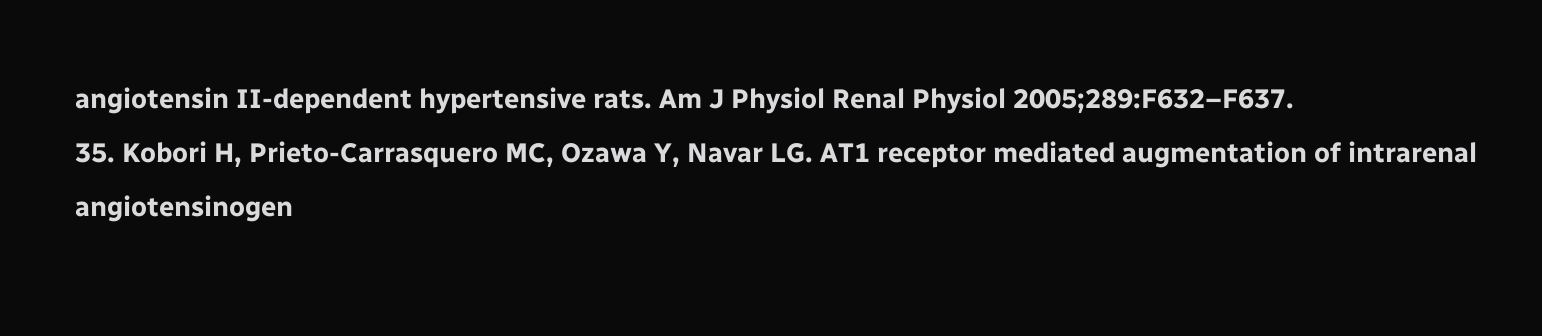angiotensin II-dependent hypertensive rats. Am J Physiol Renal Physiol 2005;289:F632–F637.
35. Kobori H, Prieto-Carrasquero MC, Ozawa Y, Navar LG. AT1 receptor mediated augmentation of intrarenal angiotensinogen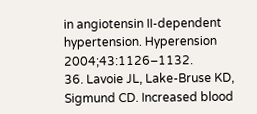in angiotensin II-dependent hypertension. Hyperension 2004;43:1126–1132.
36. Lavoie JL, Lake-Bruse KD, Sigmund CD. Increased blood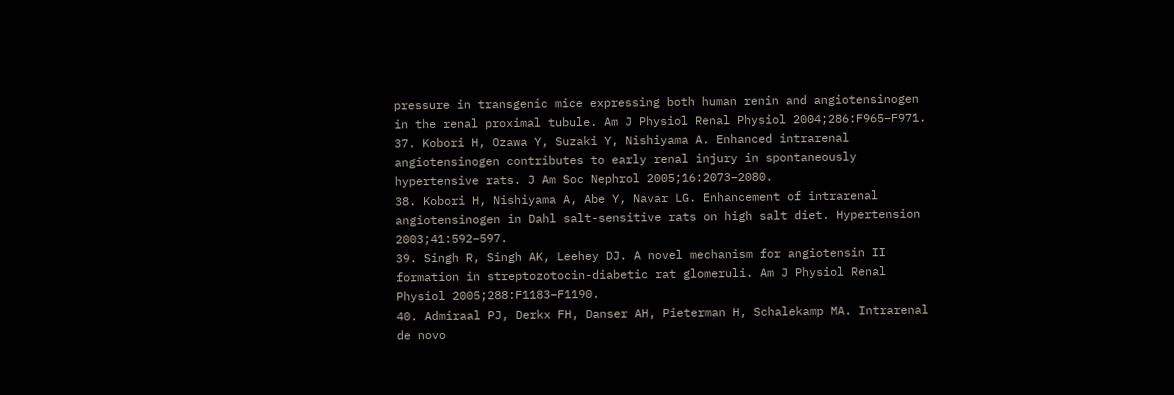pressure in transgenic mice expressing both human renin and angiotensinogen in the renal proximal tubule. Am J Physiol Renal Physiol 2004;286:F965–F971.
37. Kobori H, Ozawa Y, Suzaki Y, Nishiyama A. Enhanced intrarenal angiotensinogen contributes to early renal injury in spontaneously hypertensive rats. J Am Soc Nephrol 2005;16:2073–2080.
38. Kobori H, Nishiyama A, Abe Y, Navar LG. Enhancement of intrarenal angiotensinogen in Dahl salt-sensitive rats on high salt diet. Hypertension 2003;41:592–597.
39. Singh R, Singh AK, Leehey DJ. A novel mechanism for angiotensin II formation in streptozotocin-diabetic rat glomeruli. Am J Physiol Renal Physiol 2005;288:F1183–F1190.
40. Admiraal PJ, Derkx FH, Danser AH, Pieterman H, Schalekamp MA. Intrarenal de novo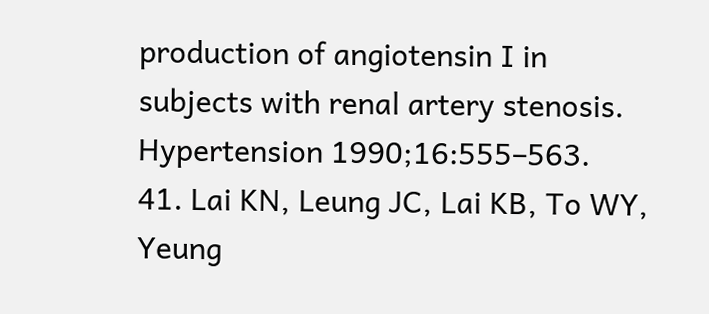production of angiotensin I in subjects with renal artery stenosis. Hypertension 1990;16:555–563.
41. Lai KN, Leung JC, Lai KB, To WY, Yeung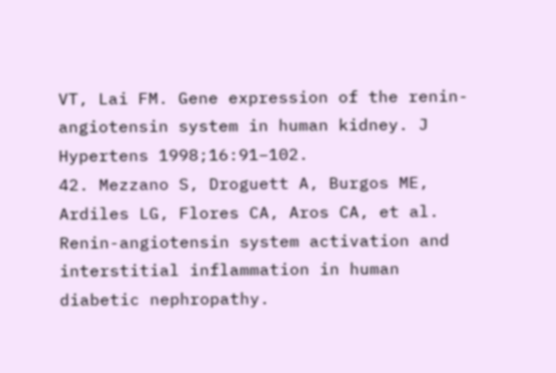VT, Lai FM. Gene expression of the renin-angiotensin system in human kidney. J Hypertens 1998;16:91–102.
42. Mezzano S, Droguett A, Burgos ME, Ardiles LG, Flores CA, Aros CA, et al. Renin-angiotensin system activation and interstitial inflammation in human diabetic nephropathy.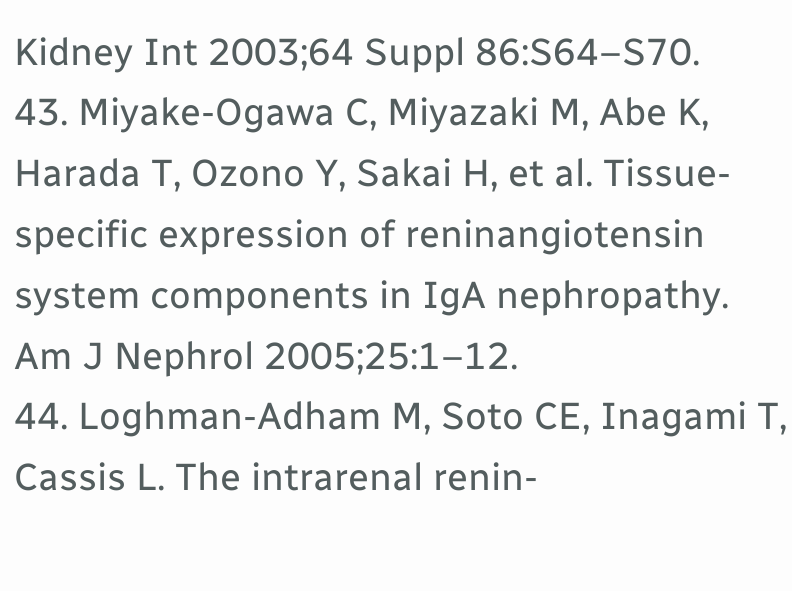Kidney Int 2003;64 Suppl 86:S64–S70.
43. Miyake-Ogawa C, Miyazaki M, Abe K, Harada T, Ozono Y, Sakai H, et al. Tissue-specific expression of reninangiotensin system components in IgA nephropathy. Am J Nephrol 2005;25:1–12.
44. Loghman-Adham M, Soto CE, Inagami T, Cassis L. The intrarenal renin-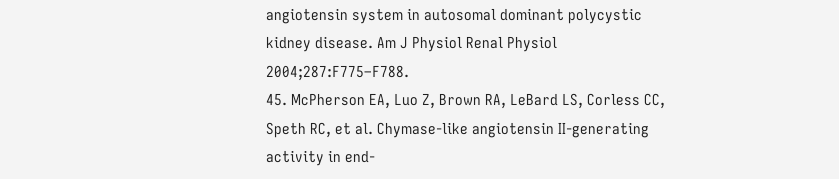angiotensin system in autosomal dominant polycystic kidney disease. Am J Physiol Renal Physiol 2004;287:F775–F788.
45. McPherson EA, Luo Z, Brown RA, LeBard LS, Corless CC, Speth RC, et al. Chymase-like angiotensin II-generating activity in end-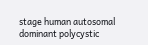stage human autosomal dominant polycystic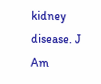kidney disease. J Am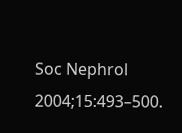Soc Nephrol 2004;15:493–500.